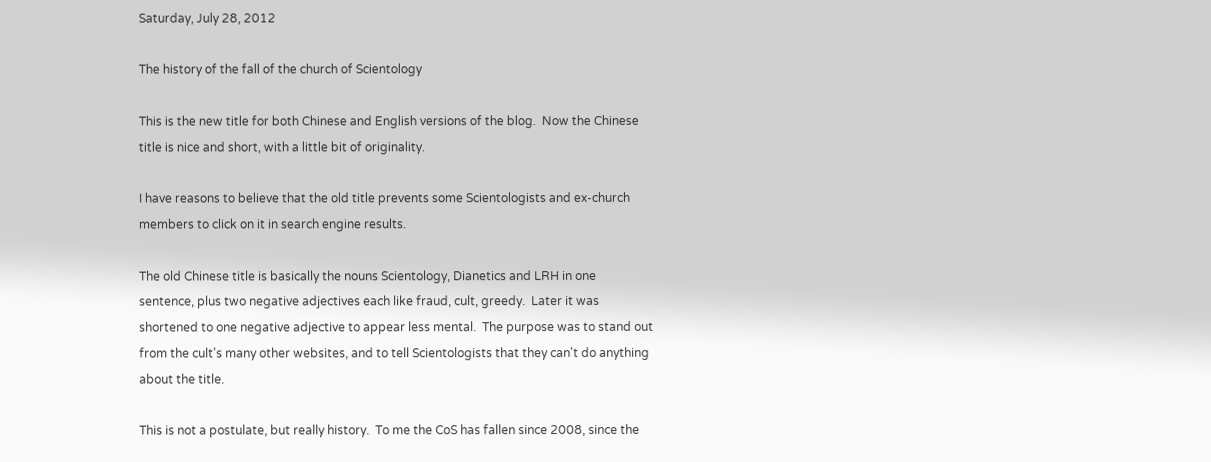Saturday, July 28, 2012

The history of the fall of the church of Scientology

This is the new title for both Chinese and English versions of the blog.  Now the Chinese title is nice and short, with a little bit of originality.

I have reasons to believe that the old title prevents some Scientologists and ex-church members to click on it in search engine results.

The old Chinese title is basically the nouns Scientology, Dianetics and LRH in one sentence, plus two negative adjectives each like fraud, cult, greedy.  Later it was shortened to one negative adjective to appear less mental.  The purpose was to stand out from the cult's many other websites, and to tell Scientologists that they can't do anything about the title.

This is not a postulate, but really history.  To me the CoS has fallen since 2008, since the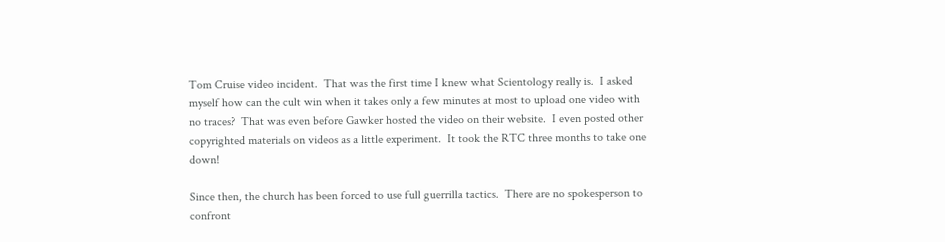Tom Cruise video incident.  That was the first time I knew what Scientology really is.  I asked myself how can the cult win when it takes only a few minutes at most to upload one video with no traces?  That was even before Gawker hosted the video on their website.  I even posted other copyrighted materials on videos as a little experiment.  It took the RTC three months to take one down!

Since then, the church has been forced to use full guerrilla tactics.  There are no spokesperson to confront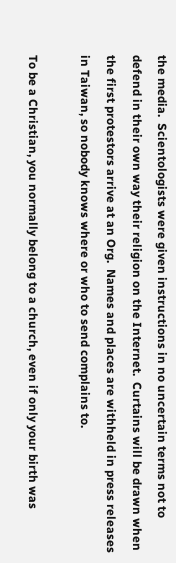the media.  Scientologists were given instructions in no uncertain terms not to defend in their own way their religion on the Internet.  Curtains will be drawn when the first protestors arrive at an Org.  Names and places are withheld in press releases in Taiwan, so nobody knows where or who to send complains to.

To be a Christian, you normally belong to a church, even if only your birth was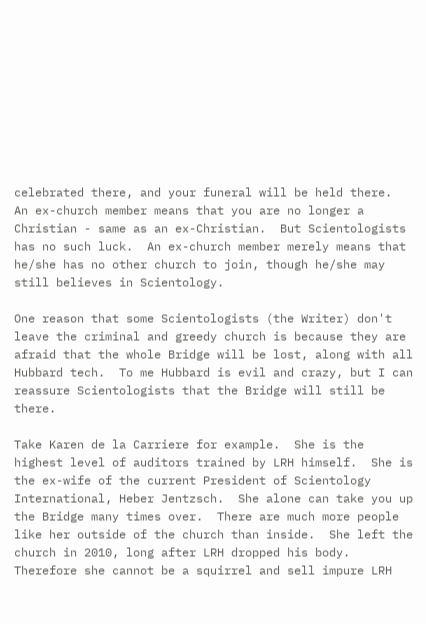celebrated there, and your funeral will be held there.  An ex-church member means that you are no longer a Christian - same as an ex-Christian.  But Scientologists has no such luck.  An ex-church member merely means that he/she has no other church to join, though he/she may still believes in Scientology.

One reason that some Scientologists (the Writer) don't leave the criminal and greedy church is because they are afraid that the whole Bridge will be lost, along with all Hubbard tech.  To me Hubbard is evil and crazy, but I can reassure Scientologists that the Bridge will still be there.

Take Karen de la Carriere for example.  She is the highest level of auditors trained by LRH himself.  She is the ex-wife of the current President of Scientology International, Heber Jentzsch.  She alone can take you up the Bridge many times over.  There are much more people like her outside of the church than inside.  She left the church in 2010, long after LRH dropped his body.  Therefore she cannot be a squirrel and sell impure LRH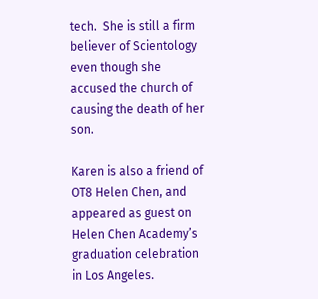tech.  She is still a firm believer of Scientology even though she accused the church of causing the death of her son.

Karen is also a friend of OT8 Helen Chen, and appeared as guest on Helen Chen Academy’s graduation celebration in Los Angeles.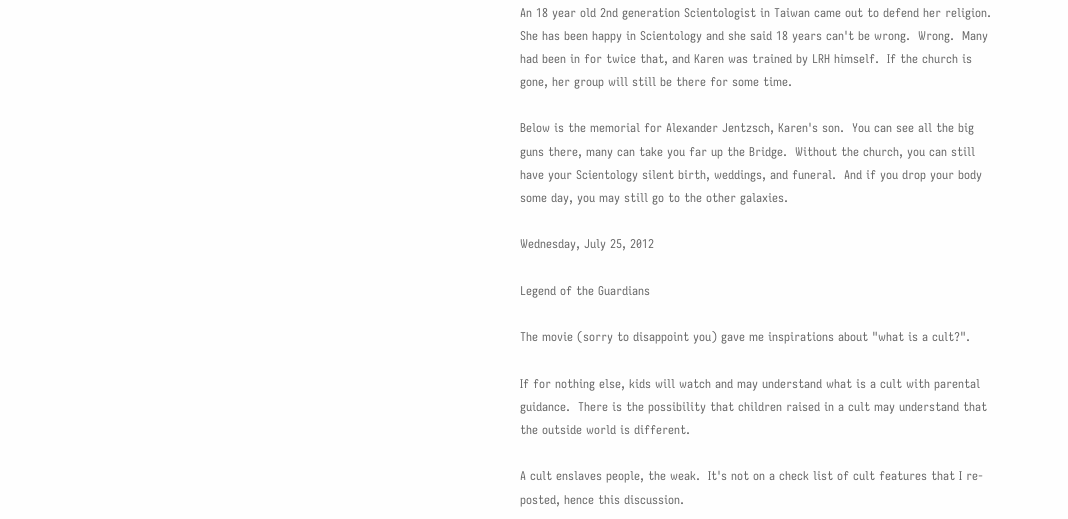An 18 year old 2nd generation Scientologist in Taiwan came out to defend her religion.  She has been happy in Scientology and she said 18 years can't be wrong.  Wrong.  Many had been in for twice that, and Karen was trained by LRH himself.  If the church is gone, her group will still be there for some time.

Below is the memorial for Alexander Jentzsch, Karen's son.  You can see all the big guns there, many can take you far up the Bridge.  Without the church, you can still have your Scientology silent birth, weddings, and funeral.  And if you drop your body some day, you may still go to the other galaxies.

Wednesday, July 25, 2012

Legend of the Guardians

The movie (sorry to disappoint you) gave me inspirations about "what is a cult?".

If for nothing else, kids will watch and may understand what is a cult with parental guidance.  There is the possibility that children raised in a cult may understand that the outside world is different.

A cult enslaves people, the weak.  It's not on a check list of cult features that I re-posted, hence this discussion.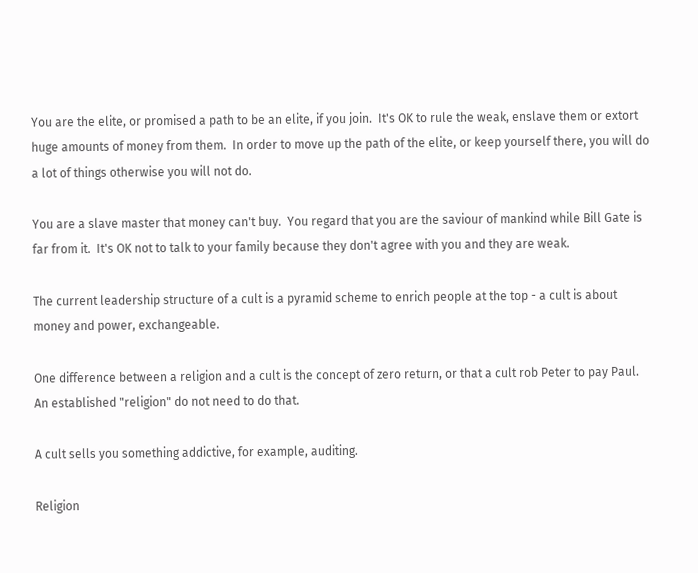You are the elite, or promised a path to be an elite, if you join.  It's OK to rule the weak, enslave them or extort huge amounts of money from them.  In order to move up the path of the elite, or keep yourself there, you will do a lot of things otherwise you will not do.

You are a slave master that money can't buy.  You regard that you are the saviour of mankind while Bill Gate is far from it.  It's OK not to talk to your family because they don't agree with you and they are weak.

The current leadership structure of a cult is a pyramid scheme to enrich people at the top - a cult is about money and power, exchangeable.

One difference between a religion and a cult is the concept of zero return, or that a cult rob Peter to pay Paul.  An established "religion" do not need to do that.

A cult sells you something addictive, for example, auditing.

Religion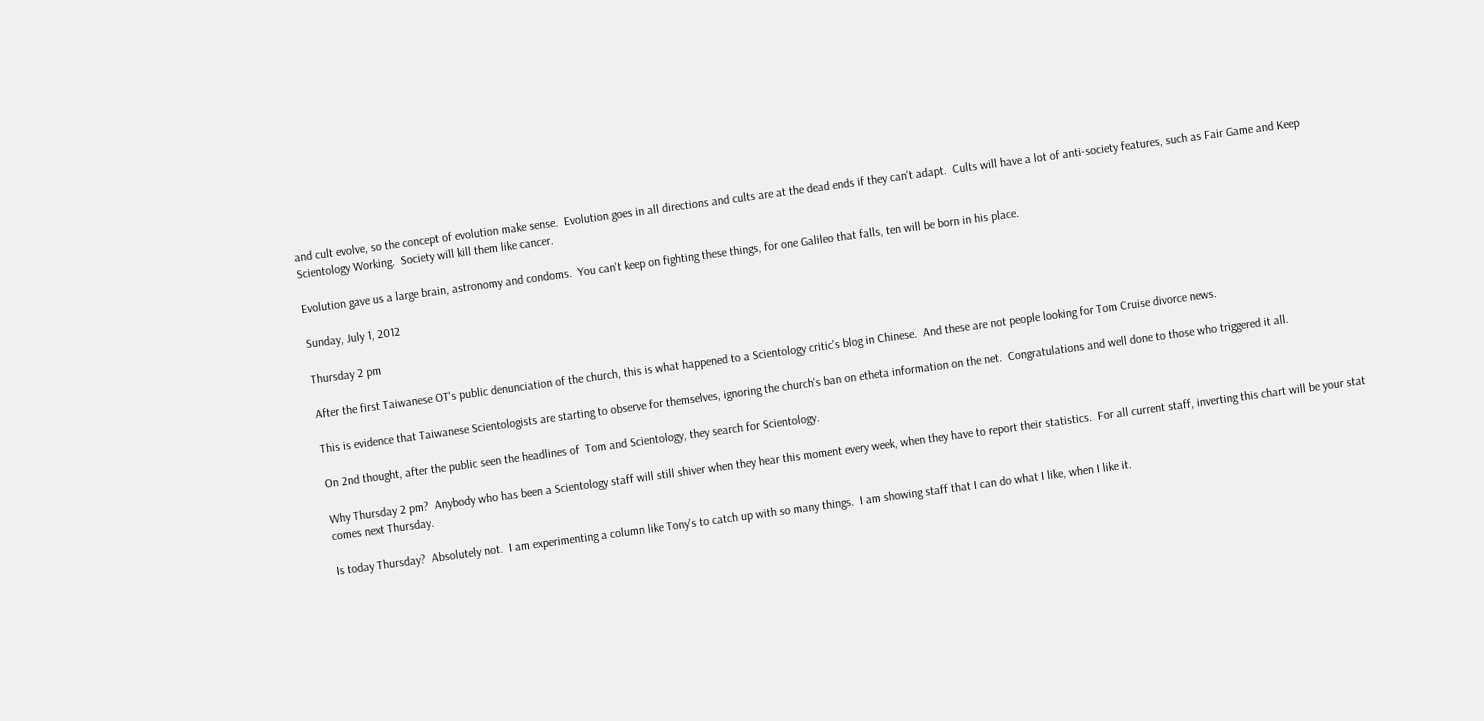and cult evolve, so the concept of evolution make sense.  Evolution goes in all directions and cults are at the dead ends if they can't adapt.  Cults will have a lot of anti-society features, such as Fair Game and Keep Scientology Working.  Society will kill them like cancer.

Evolution gave us a large brain, astronomy and condoms.  You can't keep on fighting these things, for one Galileo that falls, ten will be born in his place.

Sunday, July 1, 2012

Thursday 2 pm

After the first Taiwanese OT's public denunciation of the church, this is what happened to a Scientology critic's blog in Chinese.  And these are not people looking for Tom Cruise divorce news.

This is evidence that Taiwanese Scientologists are starting to observe for themselves, ignoring the church's ban on etheta information on the net.  Congratulations and well done to those who triggered it all.

On 2nd thought, after the public seen the headlines of  Tom and Scientology, they search for Scientology.

Why Thursday 2 pm?  Anybody who has been a Scientology staff will still shiver when they hear this moment every week, when they have to report their statistics.  For all current staff, inverting this chart will be your stat comes next Thursday.

Is today Thursday?  Absolutely not.  I am experimenting a column like Tony's to catch up with so many things.  I am showing staff that I can do what I like, when I like it.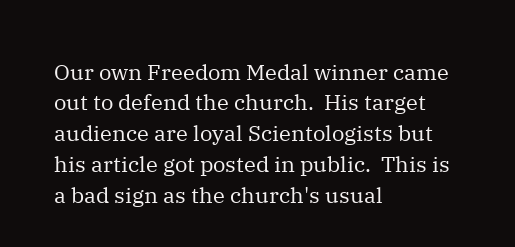Our own Freedom Medal winner came out to defend the church.  His target audience are loyal Scientologists but his article got posted in public.  This is a bad sign as the church's usual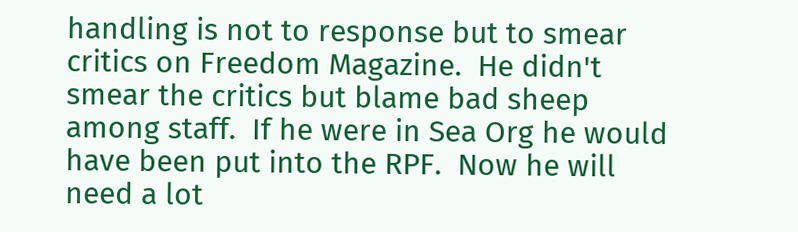handling is not to response but to smear critics on Freedom Magazine.  He didn't smear the critics but blame bad sheep among staff.  If he were in Sea Org he would have been put into the RPF.  Now he will need a lot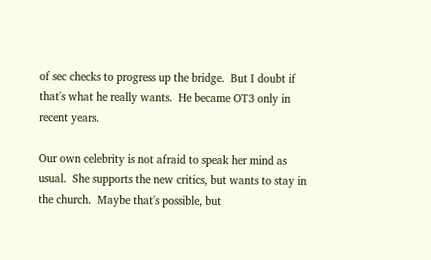of sec checks to progress up the bridge.  But I doubt if that's what he really wants.  He became OT3 only in recent years.

Our own celebrity is not afraid to speak her mind as usual.  She supports the new critics, but wants to stay in the church.  Maybe that's possible, but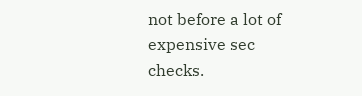not before a lot of expensive sec checks.